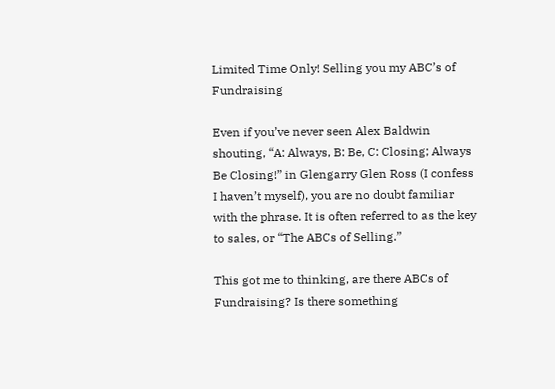Limited Time Only! Selling you my ABC’s of Fundraising

Even if you’ve never seen Alex Baldwin shouting, “A: Always, B: Be, C: Closing; Always Be Closing!” in Glengarry Glen Ross (I confess I haven’t myself), you are no doubt familiar with the phrase. It is often referred to as the key to sales, or “The ABCs of Selling.”

This got me to thinking, are there ABCs of Fundraising? Is there something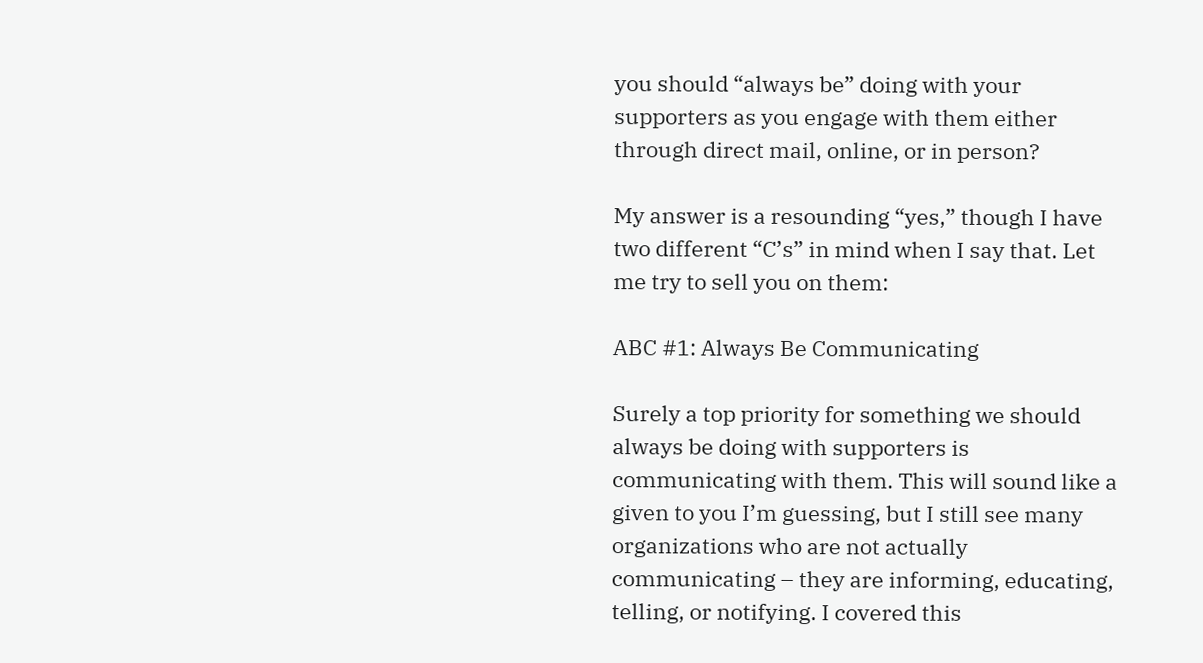you should “always be” doing with your supporters as you engage with them either through direct mail, online, or in person?

My answer is a resounding “yes,” though I have two different “C’s” in mind when I say that. Let me try to sell you on them:

ABC #1: Always Be Communicating

Surely a top priority for something we should always be doing with supporters is communicating with them. This will sound like a given to you I’m guessing, but I still see many organizations who are not actually communicating – they are informing, educating, telling, or notifying. I covered this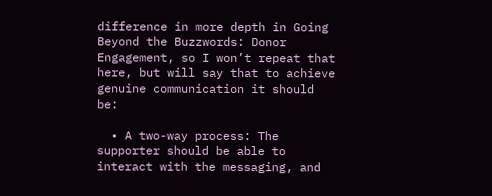difference in more depth in Going Beyond the Buzzwords: Donor Engagement, so I won’t repeat that here, but will say that to achieve genuine communication it should be:

  • A two-way process: The supporter should be able to interact with the messaging, and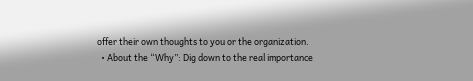offer their own thoughts to you or the organization.
  • About the “Why”: Dig down to the real importance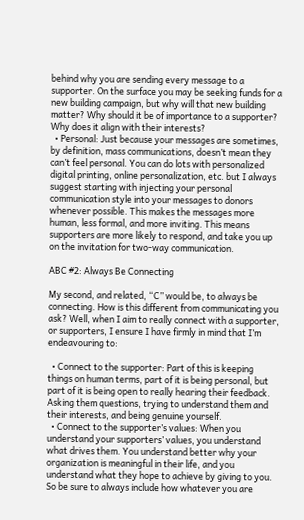behind why you are sending every message to a supporter. On the surface you may be seeking funds for a new building campaign, but why will that new building matter? Why should it be of importance to a supporter? Why does it align with their interests?
  • Personal: Just because your messages are sometimes, by definition, mass communications, doesn’t mean they can’t feel personal. You can do lots with personalized digital printing, online personalization, etc. but I always suggest starting with injecting your personal communication style into your messages to donors whenever possible. This makes the messages more human, less formal, and more inviting. This means supporters are more likely to respond, and take you up on the invitation for two-way communication.

ABC #2: Always Be Connecting

My second, and related, “C” would be, to always be connecting. How is this different from communicating you ask? Well, when I aim to really connect with a supporter, or supporters, I ensure I have firmly in mind that I’m endeavouring to:

  • Connect to the supporter: Part of this is keeping things on human terms, part of it is being personal, but part of it is being open to really hearing their feedback. Asking them questions, trying to understand them and their interests, and being genuine yourself.
  • Connect to the supporter’s values: When you understand your supporters’ values, you understand what drives them. You understand better why your organization is meaningful in their life, and you understand what they hope to achieve by giving to you. So be sure to always include how whatever you are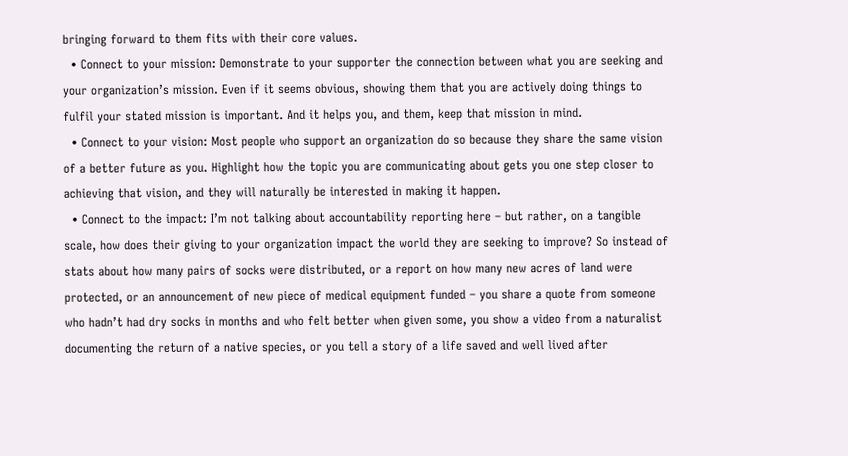bringing forward to them fits with their core values.
  • Connect to your mission: Demonstrate to your supporter the connection between what you are seeking and your organization’s mission. Even if it seems obvious, showing them that you are actively doing things to fulfil your stated mission is important. And it helps you, and them, keep that mission in mind.
  • Connect to your vision: Most people who support an organization do so because they share the same vision of a better future as you. Highlight how the topic you are communicating about gets you one step closer to achieving that vision, and they will naturally be interested in making it happen.
  • Connect to the impact: I’m not talking about accountability reporting here – but rather, on a tangible scale, how does their giving to your organization impact the world they are seeking to improve? So instead of stats about how many pairs of socks were distributed, or a report on how many new acres of land were protected, or an announcement of new piece of medical equipment funded – you share a quote from someone who hadn’t had dry socks in months and who felt better when given some, you show a video from a naturalist documenting the return of a native species, or you tell a story of a life saved and well lived after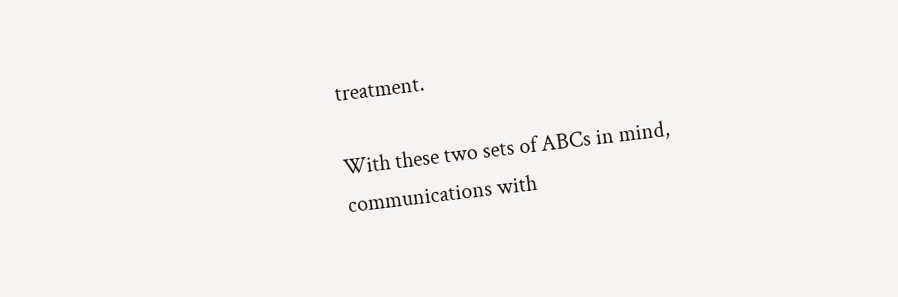treatment.

With these two sets of ABCs in mind, communications with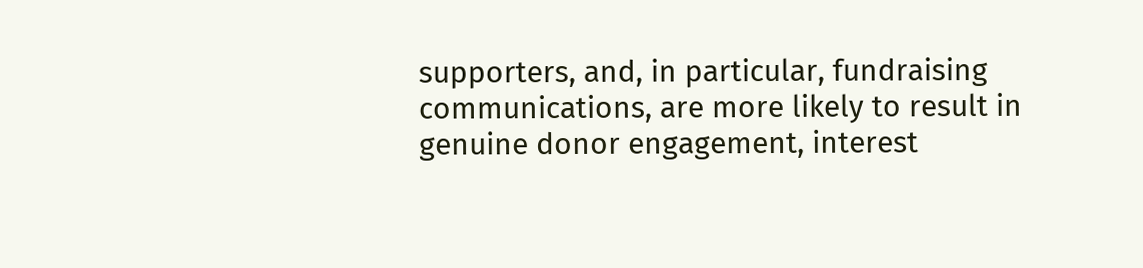supporters, and, in particular, fundraising communications, are more likely to result in genuine donor engagement, interest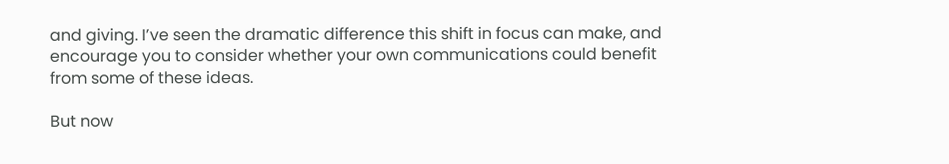and giving. I’ve seen the dramatic difference this shift in focus can make, and encourage you to consider whether your own communications could benefit from some of these ideas.

But now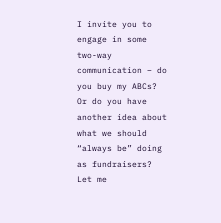I invite you to engage in some two-way communication – do you buy my ABCs? Or do you have another idea about what we should “always be” doing as fundraisers? Let me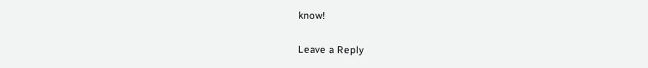know!

Leave a Reply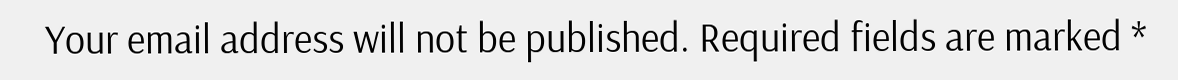Your email address will not be published. Required fields are marked *